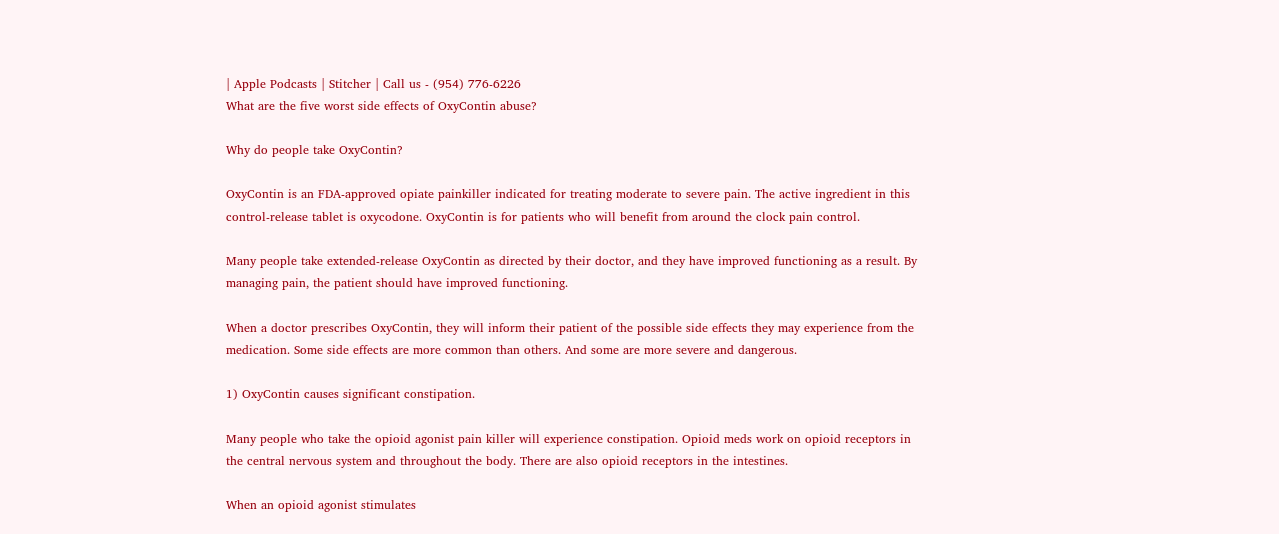| Apple Podcasts | Stitcher | Call us - (954) 776-6226
What are the five worst side effects of OxyContin abuse?

Why do people take OxyContin?

OxyContin is an FDA-approved opiate painkiller indicated for treating moderate to severe pain. The active ingredient in this control-release tablet is oxycodone. OxyContin is for patients who will benefit from around the clock pain control.

Many people take extended-release OxyContin as directed by their doctor, and they have improved functioning as a result. By managing pain, the patient should have improved functioning.

When a doctor prescribes OxyContin, they will inform their patient of the possible side effects they may experience from the medication. Some side effects are more common than others. And some are more severe and dangerous.

1) OxyContin causes significant constipation.

Many people who take the opioid agonist pain killer will experience constipation. Opioid meds work on opioid receptors in the central nervous system and throughout the body. There are also opioid receptors in the intestines.

When an opioid agonist stimulates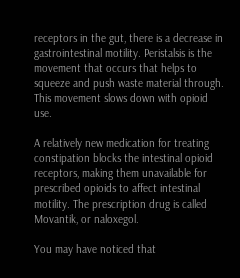receptors in the gut, there is a decrease in gastrointestinal motility. Peristalsis is the movement that occurs that helps to squeeze and push waste material through. This movement slows down with opioid use.

A relatively new medication for treating constipation blocks the intestinal opioid receptors, making them unavailable for prescribed opioids to affect intestinal motility. The prescription drug is called Movantik, or naloxegol.

You may have noticed that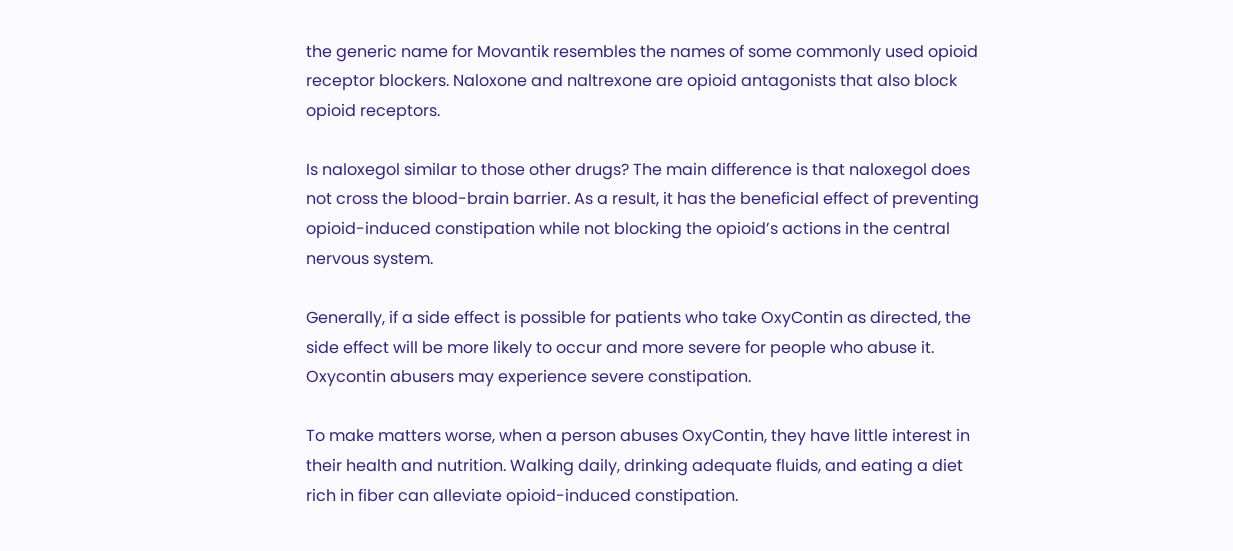the generic name for Movantik resembles the names of some commonly used opioid receptor blockers. Naloxone and naltrexone are opioid antagonists that also block opioid receptors.

Is naloxegol similar to those other drugs? The main difference is that naloxegol does not cross the blood-brain barrier. As a result, it has the beneficial effect of preventing opioid-induced constipation while not blocking the opioid’s actions in the central nervous system.

Generally, if a side effect is possible for patients who take OxyContin as directed, the side effect will be more likely to occur and more severe for people who abuse it. Oxycontin abusers may experience severe constipation.

To make matters worse, when a person abuses OxyContin, they have little interest in their health and nutrition. Walking daily, drinking adequate fluids, and eating a diet rich in fiber can alleviate opioid-induced constipation.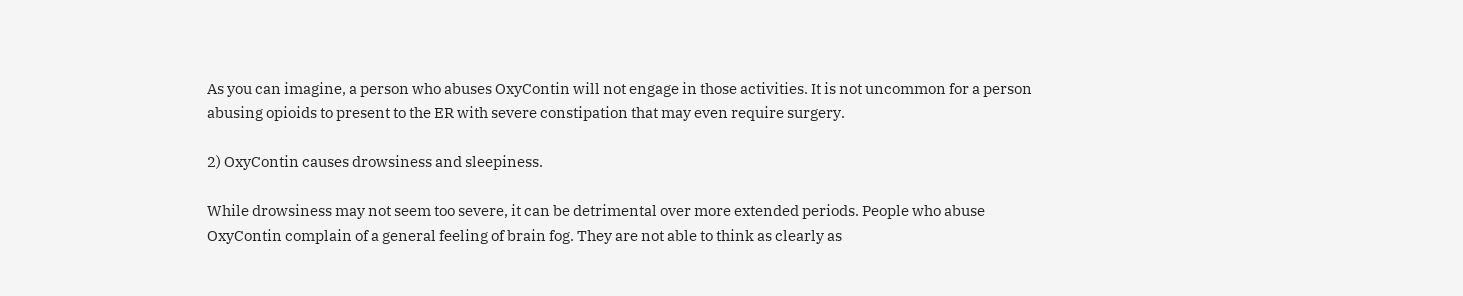As you can imagine, a person who abuses OxyContin will not engage in those activities. It is not uncommon for a person abusing opioids to present to the ER with severe constipation that may even require surgery.

2) OxyContin causes drowsiness and sleepiness.

While drowsiness may not seem too severe, it can be detrimental over more extended periods. People who abuse OxyContin complain of a general feeling of brain fog. They are not able to think as clearly as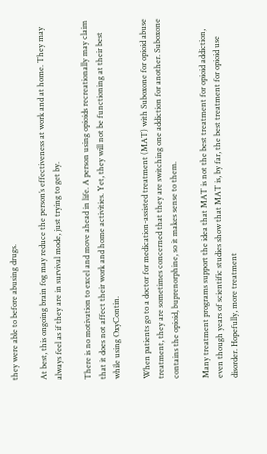they were able to before abusing drugs.

At best, this ongoing brain fog may reduce the person’s effectiveness at work and at home. They may always feel as if they are in survival mode, just trying to get by.

There is no motivation to excel and move ahead in life. A person using opioids recreationally may claim that it does not affect their work and home activities. Yet, they will not be functioning at their best while using OxyContin.

When patients go to a doctor for medication-assisted treatment (MAT) with Suboxone for opioid abuse treatment, they are sometimes concerned that they are switching one addiction for another. Suboxone contains the opioid, buprenorphine, so it makes sense to them.

Many treatment programs support the idea that MAT is not the best treatment for opioid addiction, even though years of scientific studies show that MAT is, by far, the best treatment for opioid use disorder. Hopefully, more treatment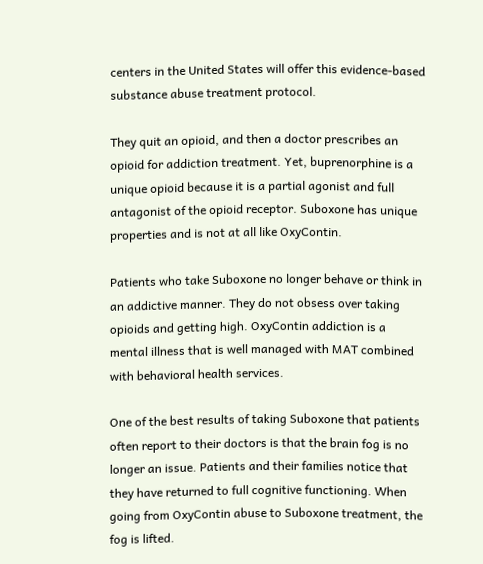centers in the United States will offer this evidence-based substance abuse treatment protocol.

They quit an opioid, and then a doctor prescribes an opioid for addiction treatment. Yet, buprenorphine is a unique opioid because it is a partial agonist and full antagonist of the opioid receptor. Suboxone has unique properties and is not at all like OxyContin.

Patients who take Suboxone no longer behave or think in an addictive manner. They do not obsess over taking opioids and getting high. OxyContin addiction is a mental illness that is well managed with MAT combined with behavioral health services.

One of the best results of taking Suboxone that patients often report to their doctors is that the brain fog is no longer an issue. Patients and their families notice that they have returned to full cognitive functioning. When going from OxyContin abuse to Suboxone treatment, the fog is lifted.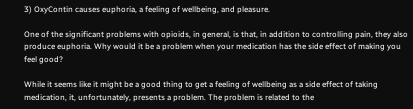3) OxyContin causes euphoria, a feeling of wellbeing, and pleasure.

One of the significant problems with opioids, in general, is that, in addition to controlling pain, they also produce euphoria. Why would it be a problem when your medication has the side effect of making you feel good?

While it seems like it might be a good thing to get a feeling of wellbeing as a side effect of taking medication, it, unfortunately, presents a problem. The problem is related to the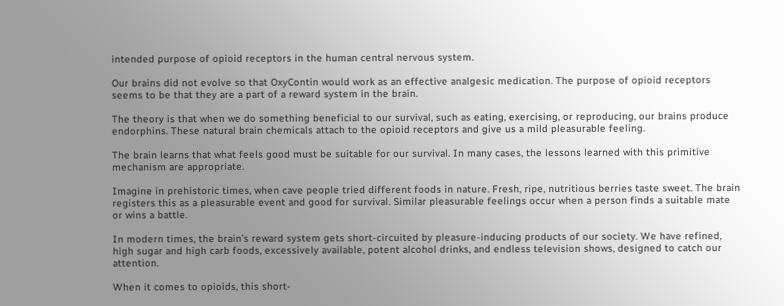intended purpose of opioid receptors in the human central nervous system.

Our brains did not evolve so that OxyContin would work as an effective analgesic medication. The purpose of opioid receptors seems to be that they are a part of a reward system in the brain.

The theory is that when we do something beneficial to our survival, such as eating, exercising, or reproducing, our brains produce endorphins. These natural brain chemicals attach to the opioid receptors and give us a mild pleasurable feeling.

The brain learns that what feels good must be suitable for our survival. In many cases, the lessons learned with this primitive mechanism are appropriate.

Imagine in prehistoric times, when cave people tried different foods in nature. Fresh, ripe, nutritious berries taste sweet. The brain registers this as a pleasurable event and good for survival. Similar pleasurable feelings occur when a person finds a suitable mate or wins a battle.

In modern times, the brain’s reward system gets short-circuited by pleasure-inducing products of our society. We have refined, high sugar and high carb foods, excessively available, potent alcohol drinks, and endless television shows, designed to catch our attention.

When it comes to opioids, this short-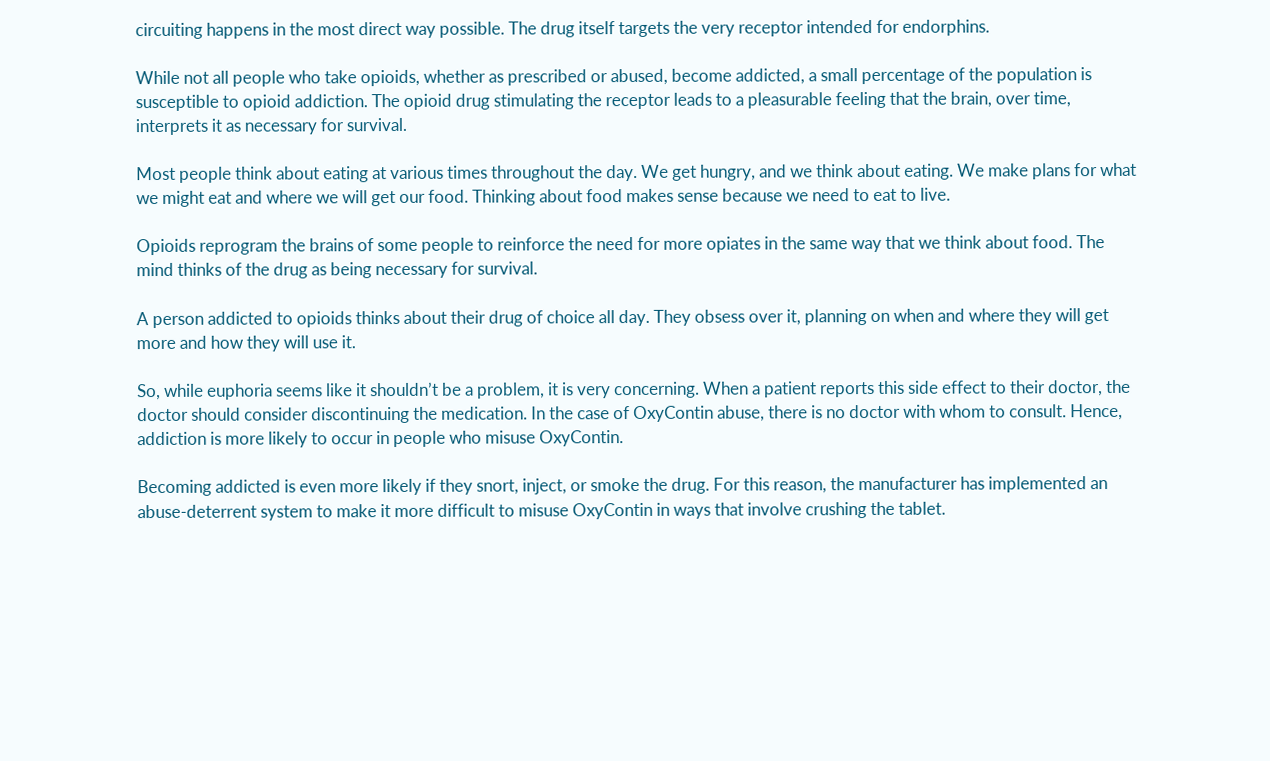circuiting happens in the most direct way possible. The drug itself targets the very receptor intended for endorphins.

While not all people who take opioids, whether as prescribed or abused, become addicted, a small percentage of the population is susceptible to opioid addiction. The opioid drug stimulating the receptor leads to a pleasurable feeling that the brain, over time, interprets it as necessary for survival.

Most people think about eating at various times throughout the day. We get hungry, and we think about eating. We make plans for what we might eat and where we will get our food. Thinking about food makes sense because we need to eat to live.

Opioids reprogram the brains of some people to reinforce the need for more opiates in the same way that we think about food. The mind thinks of the drug as being necessary for survival.

A person addicted to opioids thinks about their drug of choice all day. They obsess over it, planning on when and where they will get more and how they will use it.

So, while euphoria seems like it shouldn’t be a problem, it is very concerning. When a patient reports this side effect to their doctor, the doctor should consider discontinuing the medication. In the case of OxyContin abuse, there is no doctor with whom to consult. Hence, addiction is more likely to occur in people who misuse OxyContin.

Becoming addicted is even more likely if they snort, inject, or smoke the drug. For this reason, the manufacturer has implemented an abuse-deterrent system to make it more difficult to misuse OxyContin in ways that involve crushing the tablet.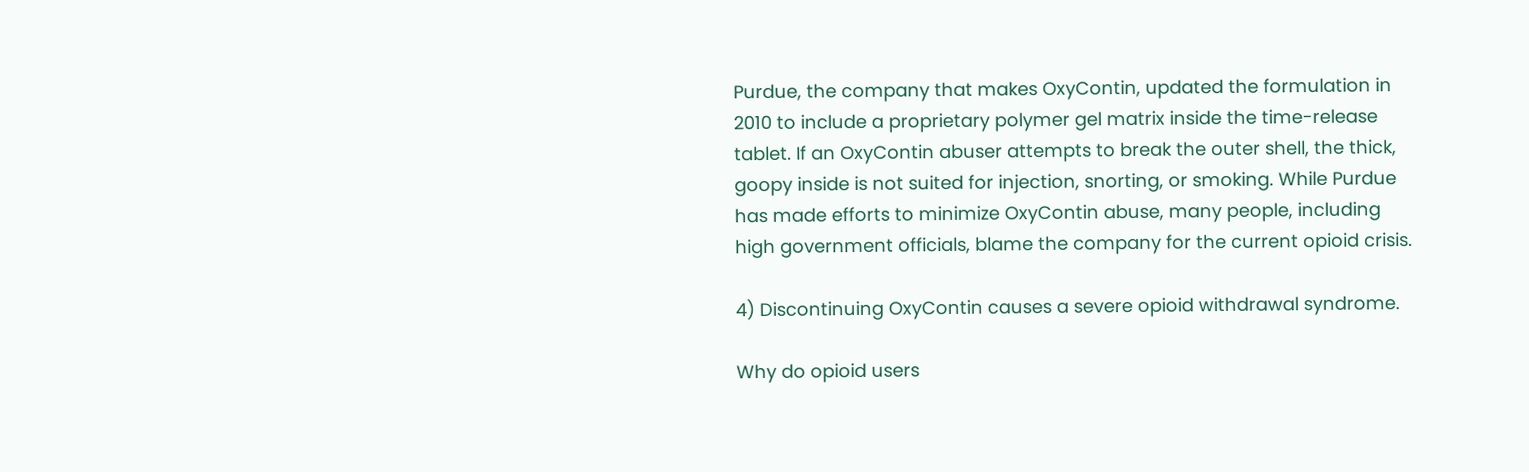Purdue, the company that makes OxyContin, updated the formulation in 2010 to include a proprietary polymer gel matrix inside the time-release tablet. If an OxyContin abuser attempts to break the outer shell, the thick, goopy inside is not suited for injection, snorting, or smoking. While Purdue has made efforts to minimize OxyContin abuse, many people, including high government officials, blame the company for the current opioid crisis.

4) Discontinuing OxyContin causes a severe opioid withdrawal syndrome.

Why do opioid users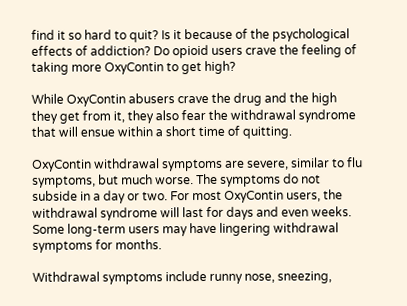find it so hard to quit? Is it because of the psychological effects of addiction? Do opioid users crave the feeling of taking more OxyContin to get high?

While OxyContin abusers crave the drug and the high they get from it, they also fear the withdrawal syndrome that will ensue within a short time of quitting.

OxyContin withdrawal symptoms are severe, similar to flu symptoms, but much worse. The symptoms do not subside in a day or two. For most OxyContin users, the withdrawal syndrome will last for days and even weeks. Some long-term users may have lingering withdrawal symptoms for months.

Withdrawal symptoms include runny nose, sneezing,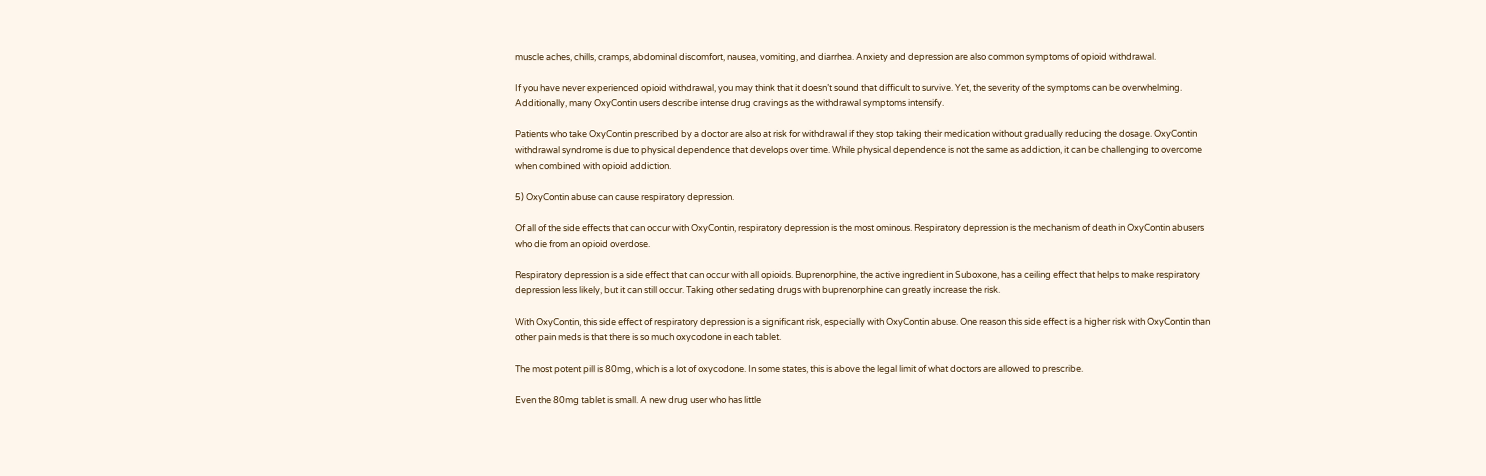muscle aches, chills, cramps, abdominal discomfort, nausea, vomiting, and diarrhea. Anxiety and depression are also common symptoms of opioid withdrawal.

If you have never experienced opioid withdrawal, you may think that it doesn’t sound that difficult to survive. Yet, the severity of the symptoms can be overwhelming. Additionally, many OxyContin users describe intense drug cravings as the withdrawal symptoms intensify.

Patients who take OxyContin prescribed by a doctor are also at risk for withdrawal if they stop taking their medication without gradually reducing the dosage. OxyContin withdrawal syndrome is due to physical dependence that develops over time. While physical dependence is not the same as addiction, it can be challenging to overcome when combined with opioid addiction.

5) OxyContin abuse can cause respiratory depression.

Of all of the side effects that can occur with OxyContin, respiratory depression is the most ominous. Respiratory depression is the mechanism of death in OxyContin abusers who die from an opioid overdose.

Respiratory depression is a side effect that can occur with all opioids. Buprenorphine, the active ingredient in Suboxone, has a ceiling effect that helps to make respiratory depression less likely, but it can still occur. Taking other sedating drugs with buprenorphine can greatly increase the risk.

With OxyContin, this side effect of respiratory depression is a significant risk, especially with OxyContin abuse. One reason this side effect is a higher risk with OxyContin than other pain meds is that there is so much oxycodone in each tablet.

The most potent pill is 80mg, which is a lot of oxycodone. In some states, this is above the legal limit of what doctors are allowed to prescribe.

Even the 80mg tablet is small. A new drug user who has little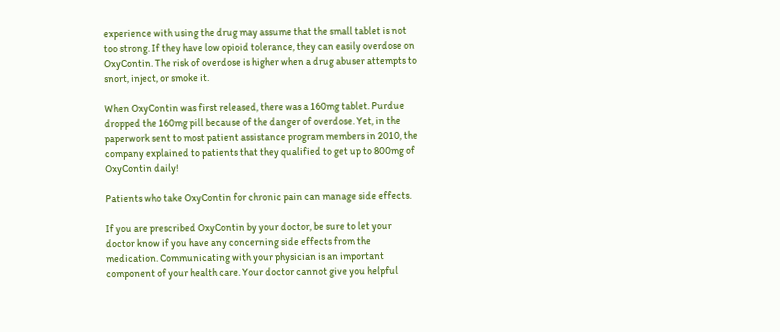experience with using the drug may assume that the small tablet is not too strong. If they have low opioid tolerance, they can easily overdose on OxyContin. The risk of overdose is higher when a drug abuser attempts to snort, inject, or smoke it.

When OxyContin was first released, there was a 160mg tablet. Purdue dropped the 160mg pill because of the danger of overdose. Yet, in the paperwork sent to most patient assistance program members in 2010, the company explained to patients that they qualified to get up to 800mg of OxyContin daily!

Patients who take OxyContin for chronic pain can manage side effects.

If you are prescribed OxyContin by your doctor, be sure to let your doctor know if you have any concerning side effects from the medication. Communicating with your physician is an important component of your health care. Your doctor cannot give you helpful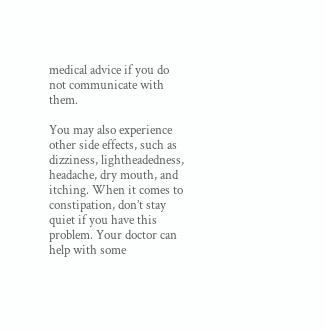medical advice if you do not communicate with them.

You may also experience other side effects, such as dizziness, lightheadedness, headache, dry mouth, and itching. When it comes to constipation, don’t stay quiet if you have this problem. Your doctor can help with some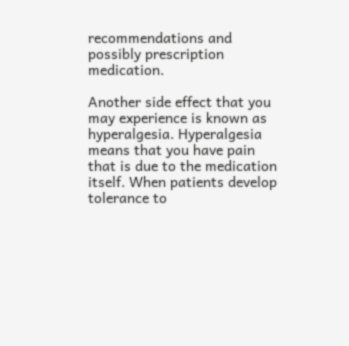recommendations and possibly prescription medication.

Another side effect that you may experience is known as hyperalgesia. Hyperalgesia means that you have pain that is due to the medication itself. When patients develop tolerance to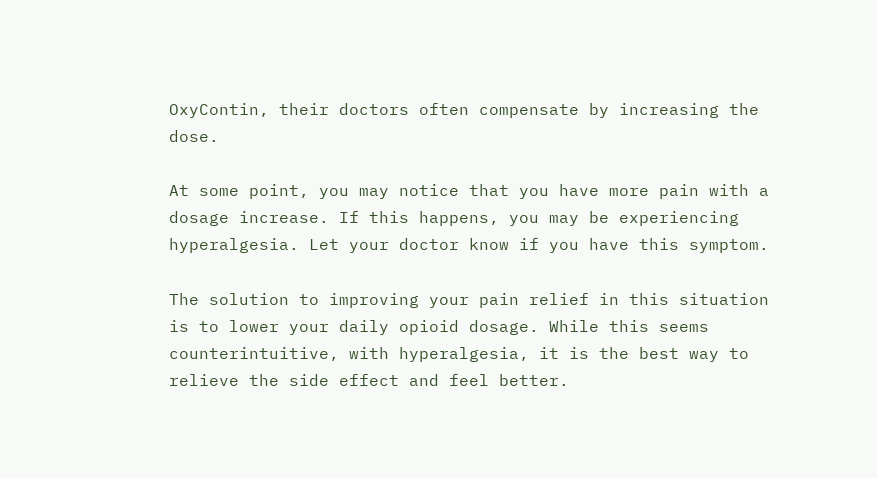OxyContin, their doctors often compensate by increasing the dose.

At some point, you may notice that you have more pain with a dosage increase. If this happens, you may be experiencing hyperalgesia. Let your doctor know if you have this symptom.

The solution to improving your pain relief in this situation is to lower your daily opioid dosage. While this seems counterintuitive, with hyperalgesia, it is the best way to relieve the side effect and feel better.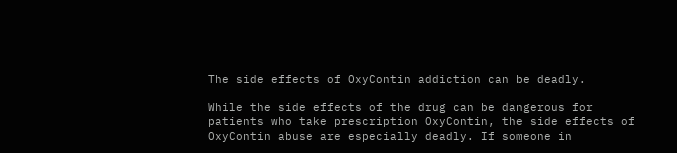The side effects of OxyContin addiction can be deadly.

While the side effects of the drug can be dangerous for patients who take prescription OxyContin, the side effects of OxyContin abuse are especially deadly. If someone in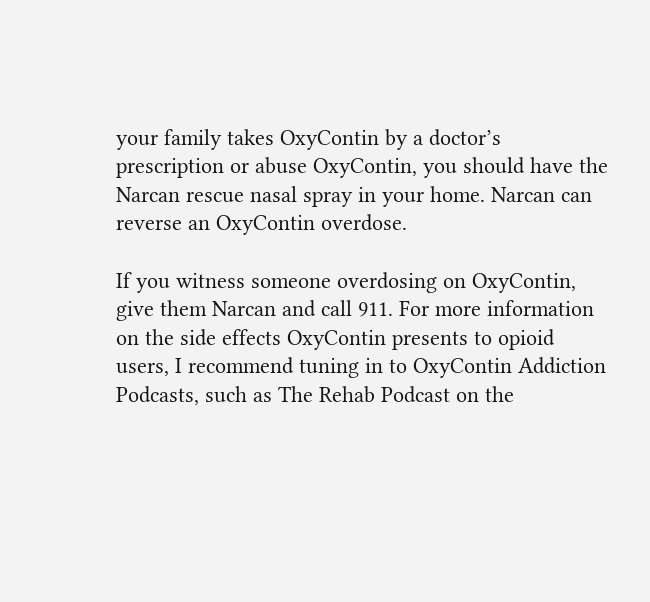your family takes OxyContin by a doctor’s prescription or abuse OxyContin, you should have the Narcan rescue nasal spray in your home. Narcan can reverse an OxyContin overdose.

If you witness someone overdosing on OxyContin, give them Narcan and call 911. For more information on the side effects OxyContin presents to opioid users, I recommend tuning in to OxyContin Addiction Podcasts, such as The Rehab Podcast on the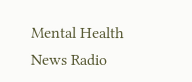Mental Health News Radio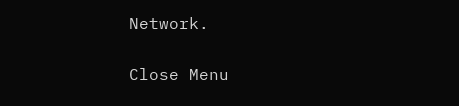Network.

Close Menu